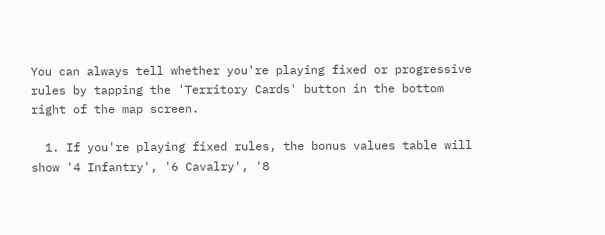You can always tell whether you're playing fixed or progressive rules by tapping the 'Territory Cards' button in the bottom right of the map screen.

  1. If you're playing fixed rules, the bonus values table will show '4 Infantry', '6 Cavalry', '8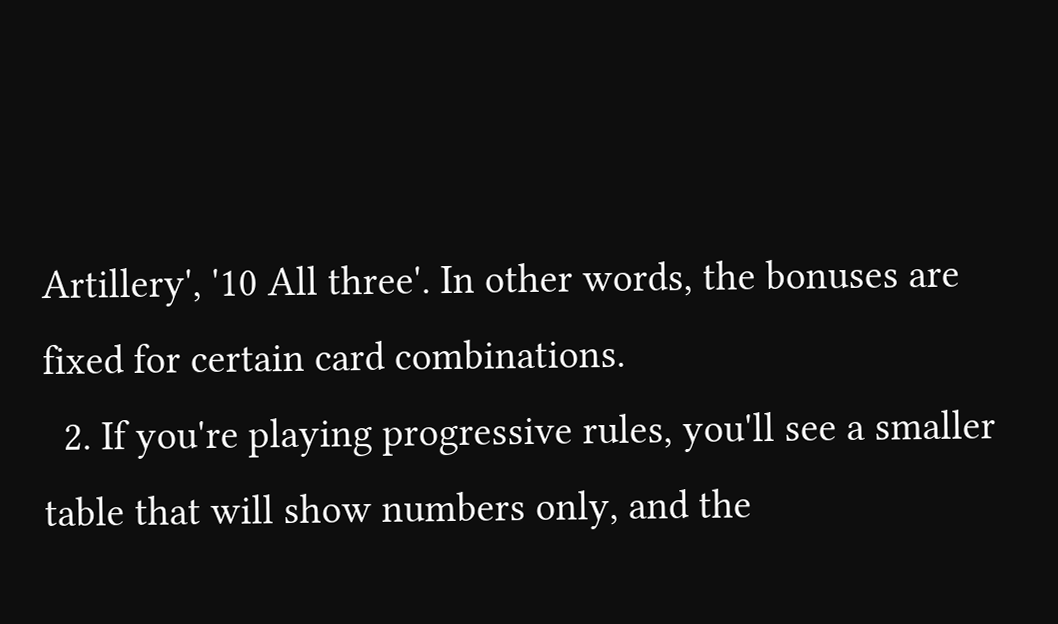Artillery', '10 All three'. In other words, the bonuses are fixed for certain card combinations.
  2. If you're playing progressive rules, you'll see a smaller table that will show numbers only, and the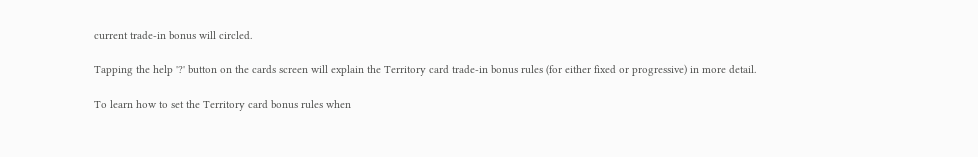current trade-in bonus will circled.

Tapping the help '?' button on the cards screen will explain the Territory card trade-in bonus rules (for either fixed or progressive) in more detail.

To learn how to set the Territory card bonus rules when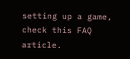setting up a game, check this FAQ article.